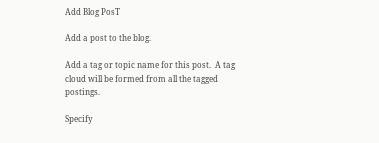Add Blog PosT

Add a post to the blog.

Add a tag or topic name for this post.  A tag cloud will be formed from all the tagged postings.

Specify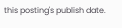this posting's publish date.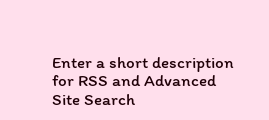Enter a short description for RSS and Advanced Site Search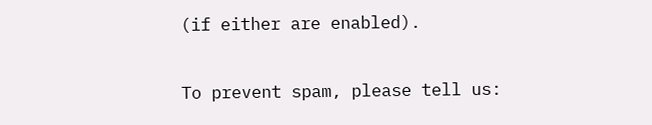(if either are enabled).

To prevent spam, please tell us: